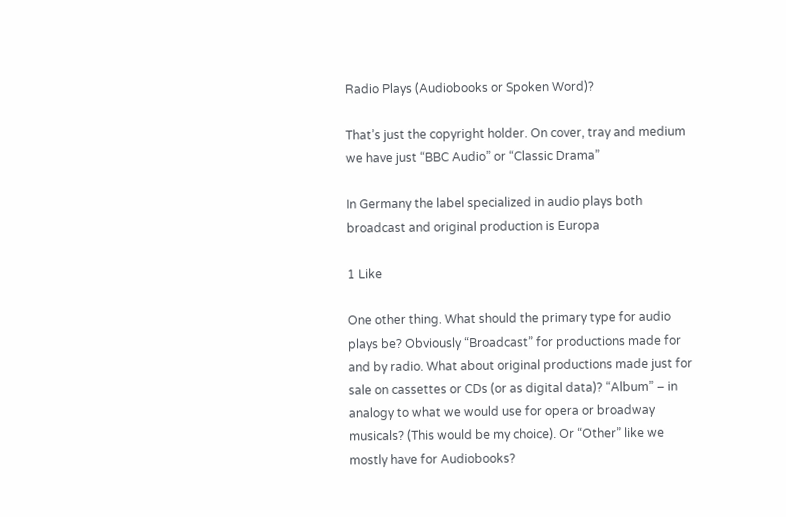Radio Plays (Audiobooks or Spoken Word)?

That’s just the copyright holder. On cover, tray and medium we have just “BBC Audio” or “Classic Drama”

In Germany the label specialized in audio plays both broadcast and original production is Europa

1 Like

One other thing. What should the primary type for audio plays be? Obviously “Broadcast” for productions made for and by radio. What about original productions made just for sale on cassettes or CDs (or as digital data)? “Album” – in analogy to what we would use for opera or broadway musicals? (This would be my choice). Or “Other” like we mostly have for Audiobooks?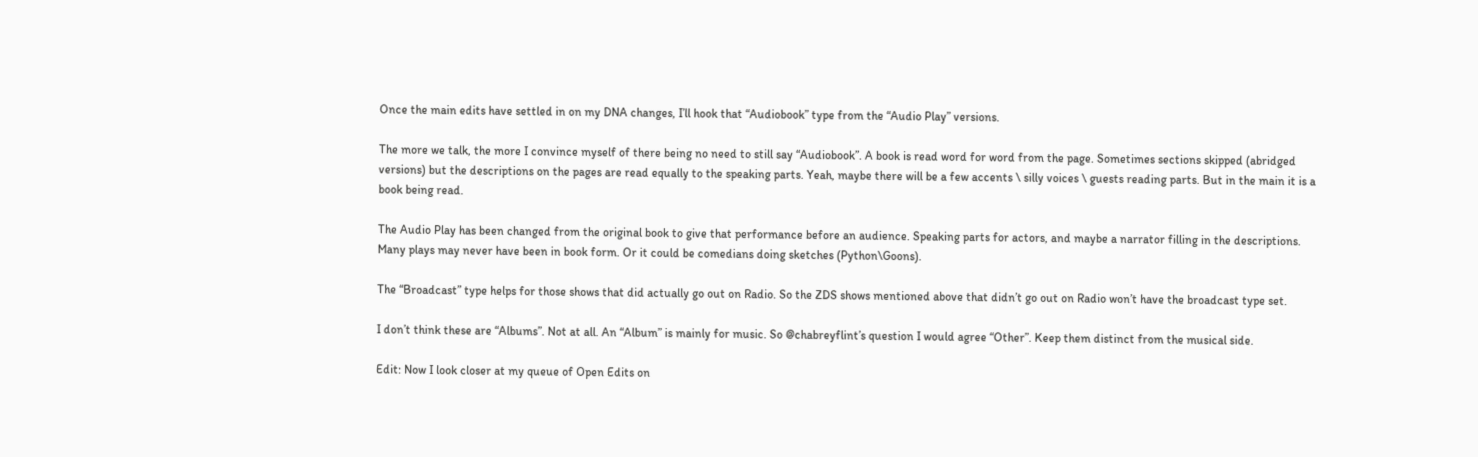Once the main edits have settled in on my DNA changes, I’ll hook that “Audiobook” type from the “Audio Play” versions.

The more we talk, the more I convince myself of there being no need to still say “Audiobook”. A book is read word for word from the page. Sometimes sections skipped (abridged versions) but the descriptions on the pages are read equally to the speaking parts. Yeah, maybe there will be a few accents \ silly voices \ guests reading parts. But in the main it is a book being read.

The Audio Play has been changed from the original book to give that performance before an audience. Speaking parts for actors, and maybe a narrator filling in the descriptions. Many plays may never have been in book form. Or it could be comedians doing sketches (Python\Goons).

The “Broadcast” type helps for those shows that did actually go out on Radio. So the ZDS shows mentioned above that didn’t go out on Radio won’t have the broadcast type set.

I don’t think these are “Albums”. Not at all. An “Album” is mainly for music. So @chabreyflint’s question I would agree “Other”. Keep them distinct from the musical side.

Edit: Now I look closer at my queue of Open Edits on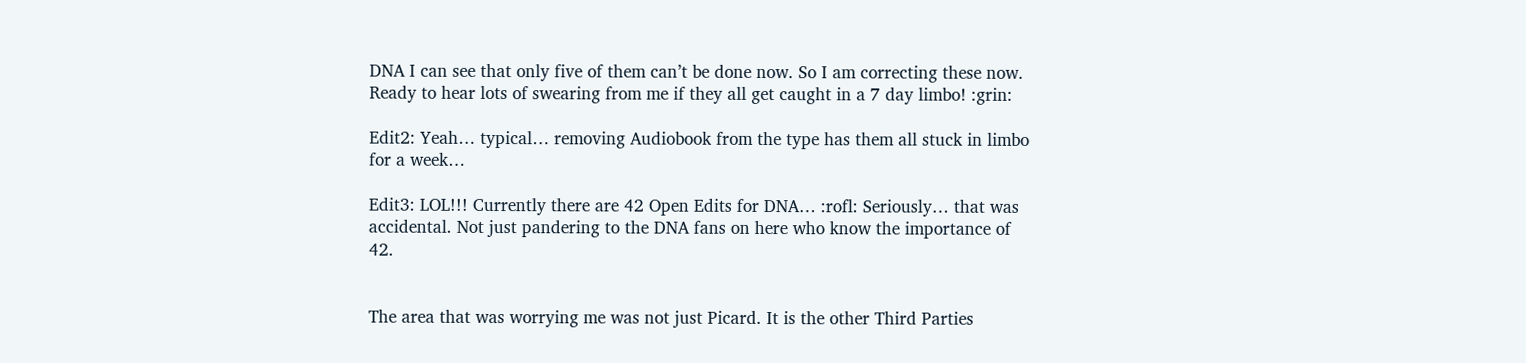DNA I can see that only five of them can’t be done now. So I am correcting these now. Ready to hear lots of swearing from me if they all get caught in a 7 day limbo! :grin:

Edit2: Yeah… typical… removing Audiobook from the type has them all stuck in limbo for a week…

Edit3: LOL!!! Currently there are 42 Open Edits for DNA… :rofl: Seriously… that was accidental. Not just pandering to the DNA fans on here who know the importance of 42.


The area that was worrying me was not just Picard. It is the other Third Parties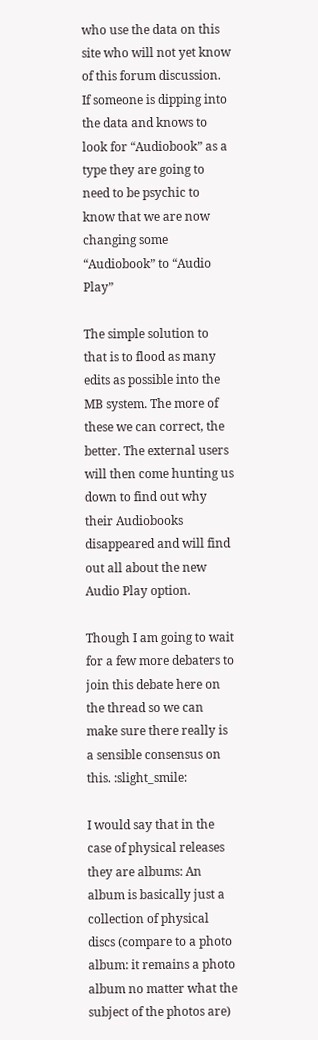who use the data on this site who will not yet know of this forum discussion. If someone is dipping into the data and knows to look for “Audiobook” as a type they are going to need to be psychic to know that we are now changing some “Audiobook” to “Audio Play”

The simple solution to that is to flood as many edits as possible into the MB system. The more of these we can correct, the better. The external users will then come hunting us down to find out why their Audiobooks disappeared and will find out all about the new Audio Play option.

Though I am going to wait for a few more debaters to join this debate here on the thread so we can make sure there really is a sensible consensus on this. :slight_smile:

I would say that in the case of physical releases they are albums: An album is basically just a collection of physical discs (compare to a photo album: it remains a photo album no matter what the subject of the photos are)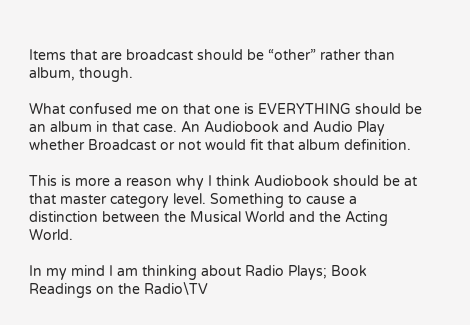Items that are broadcast should be “other” rather than album, though.

What confused me on that one is EVERYTHING should be an album in that case. An Audiobook and Audio Play whether Broadcast or not would fit that album definition.

This is more a reason why I think Audiobook should be at that master category level. Something to cause a distinction between the Musical World and the Acting World.

In my mind I am thinking about Radio Plays; Book Readings on the Radio\TV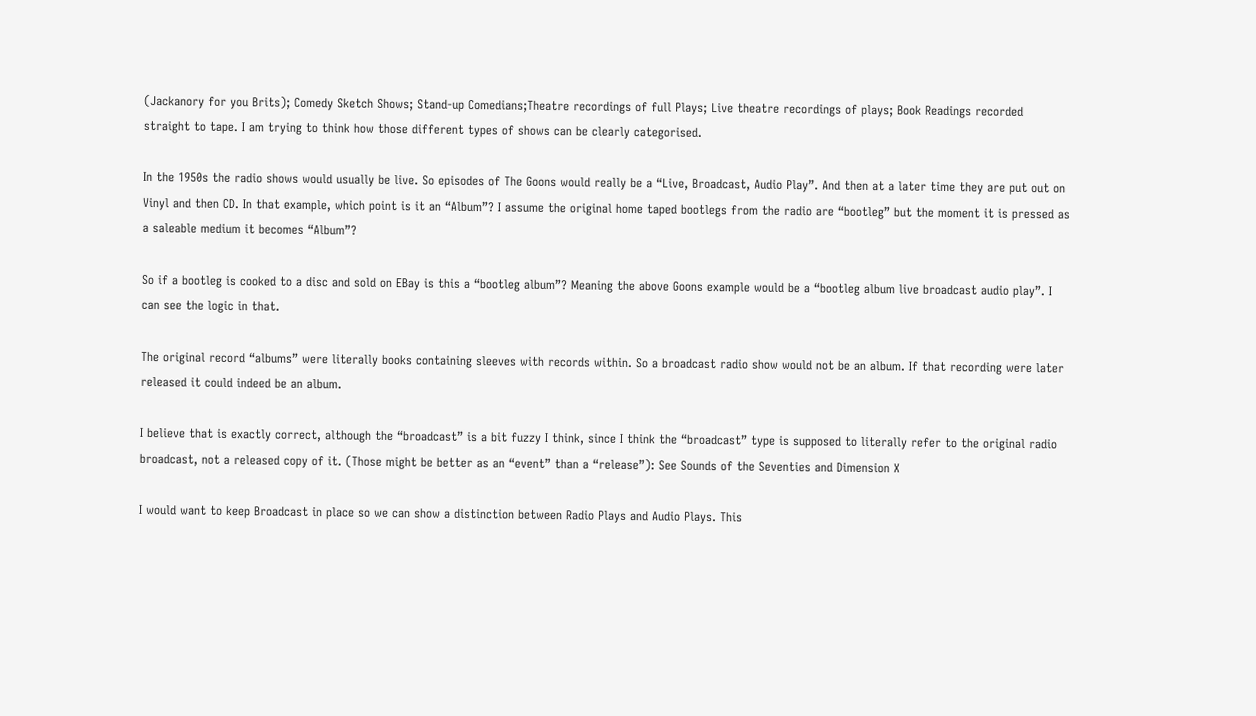(Jackanory for you Brits); Comedy Sketch Shows; Stand-up Comedians;Theatre recordings of full Plays; Live theatre recordings of plays; Book Readings recorded straight to tape. I am trying to think how those different types of shows can be clearly categorised.

In the 1950s the radio shows would usually be live. So episodes of The Goons would really be a “Live, Broadcast, Audio Play”. And then at a later time they are put out on Vinyl and then CD. In that example, which point is it an “Album”? I assume the original home taped bootlegs from the radio are “bootleg” but the moment it is pressed as a saleable medium it becomes “Album”?

So if a bootleg is cooked to a disc and sold on EBay is this a “bootleg album”? Meaning the above Goons example would be a “bootleg album live broadcast audio play”. I can see the logic in that.

The original record “albums” were literally books containing sleeves with records within. So a broadcast radio show would not be an album. If that recording were later released it could indeed be an album.

I believe that is exactly correct, although the “broadcast” is a bit fuzzy I think, since I think the “broadcast” type is supposed to literally refer to the original radio broadcast, not a released copy of it. (Those might be better as an “event” than a “release”): See Sounds of the Seventies and Dimension X

I would want to keep Broadcast in place so we can show a distinction between Radio Plays and Audio Plays. This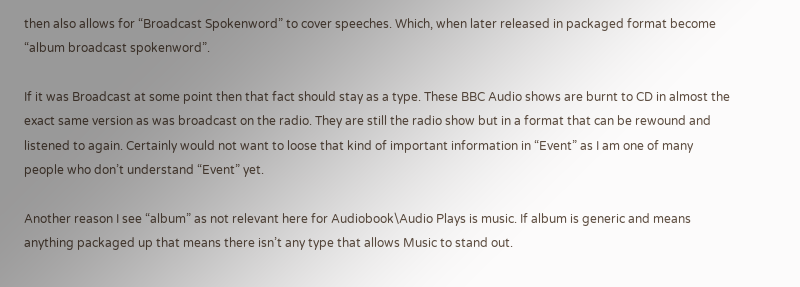then also allows for “Broadcast Spokenword” to cover speeches. Which, when later released in packaged format become “album broadcast spokenword”.

If it was Broadcast at some point then that fact should stay as a type. These BBC Audio shows are burnt to CD in almost the exact same version as was broadcast on the radio. They are still the radio show but in a format that can be rewound and listened to again. Certainly would not want to loose that kind of important information in “Event” as I am one of many people who don’t understand “Event” yet.

Another reason I see “album” as not relevant here for Audiobook\Audio Plays is music. If album is generic and means anything packaged up that means there isn’t any type that allows Music to stand out.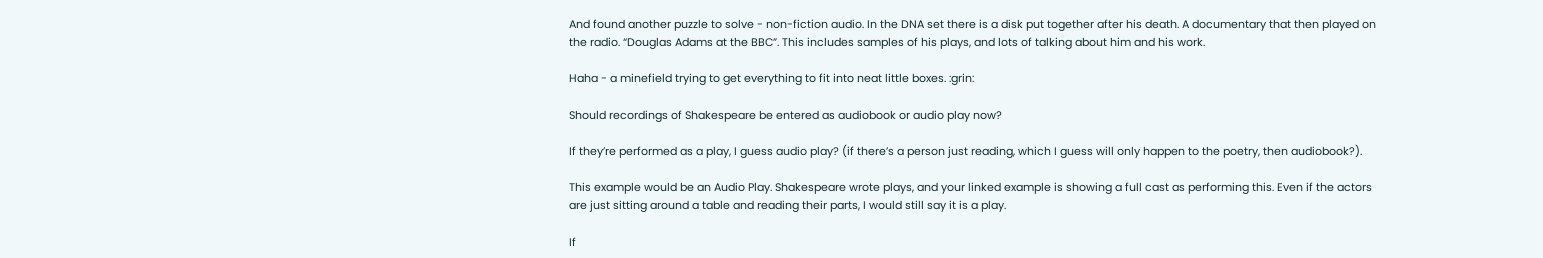And found another puzzle to solve - non-fiction audio. In the DNA set there is a disk put together after his death. A documentary that then played on the radio. “Douglas Adams at the BBC”. This includes samples of his plays, and lots of talking about him and his work.

Haha - a minefield trying to get everything to fit into neat little boxes. :grin:

Should recordings of Shakespeare be entered as audiobook or audio play now?

If they’re performed as a play, I guess audio play? (if there’s a person just reading, which I guess will only happen to the poetry, then audiobook?).

This example would be an Audio Play. Shakespeare wrote plays, and your linked example is showing a full cast as performing this. Even if the actors are just sitting around a table and reading their parts, I would still say it is a play.

If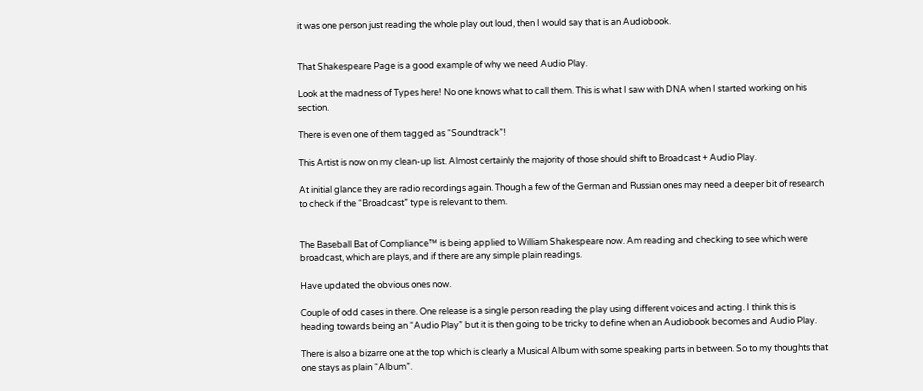it was one person just reading the whole play out loud, then I would say that is an Audiobook.


That Shakespeare Page is a good example of why we need Audio Play.

Look at the madness of Types here! No one knows what to call them. This is what I saw with DNA when I started working on his section.

There is even one of them tagged as “Soundtrack”!

This Artist is now on my clean-up list. Almost certainly the majority of those should shift to Broadcast + Audio Play.

At initial glance they are radio recordings again. Though a few of the German and Russian ones may need a deeper bit of research to check if the “Broadcast” type is relevant to them.


The Baseball Bat of Compliance™ is being applied to William Shakespeare now. Am reading and checking to see which were broadcast, which are plays, and if there are any simple plain readings.

Have updated the obvious ones now.

Couple of odd cases in there. One release is a single person reading the play using different voices and acting. I think this is heading towards being an “Audio Play” but it is then going to be tricky to define when an Audiobook becomes and Audio Play.

There is also a bizarre one at the top which is clearly a Musical Album with some speaking parts in between. So to my thoughts that one stays as plain “Album”.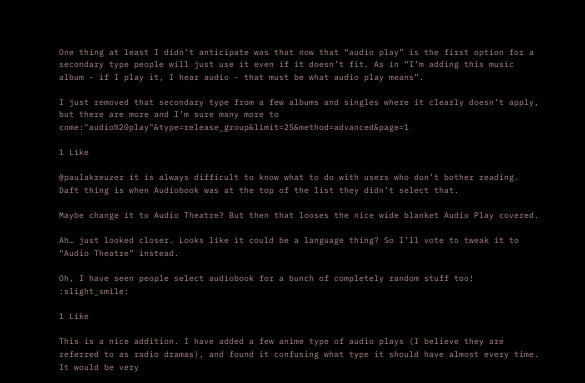One thing at least I didn’t anticipate was that now that “audio play” is the first option for a secondary type people will just use it even if it doesn’t fit. As in “I’m adding this music album - if I play it, I hear audio - that must be what audio play means”.

I just removed that secondary type from a few albums and singles where it clearly doesn’t apply, but there are more and I’m sure many more to come:"audio%20play"&type=release_group&limit=25&method=advanced&page=1

1 Like

@paulakreuzer it is always difficult to know what to do with users who don’t bother reading. Daft thing is when Audiobook was at the top of the list they didn’t select that.

Maybe change it to Audio Theatre? But then that looses the nice wide blanket Audio Play covered.

Ah… just looked closer. Looks like it could be a language thing? So I’ll vote to tweak it to “Audio Theatre” instead.

Oh, I have seen people select audiobook for a bunch of completely random stuff too! :slight_smile:

1 Like

This is a nice addition. I have added a few anime type of audio plays (I believe they are referred to as radio dramas), and found it confusing what type it should have almost every time. It would be very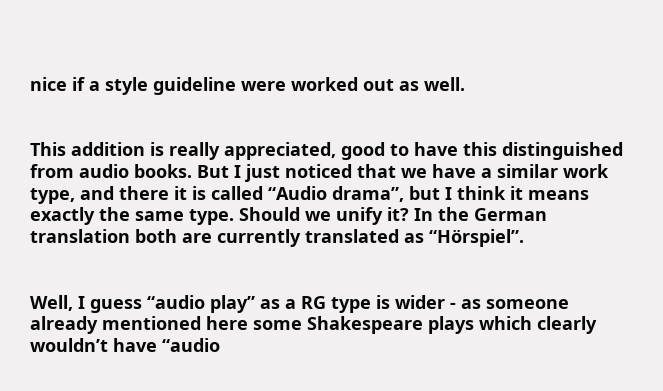nice if a style guideline were worked out as well.


This addition is really appreciated, good to have this distinguished from audio books. But I just noticed that we have a similar work type, and there it is called “Audio drama”, but I think it means exactly the same type. Should we unify it? In the German translation both are currently translated as “Hörspiel”.


Well, I guess “audio play” as a RG type is wider - as someone already mentioned here some Shakespeare plays which clearly wouldn’t have “audio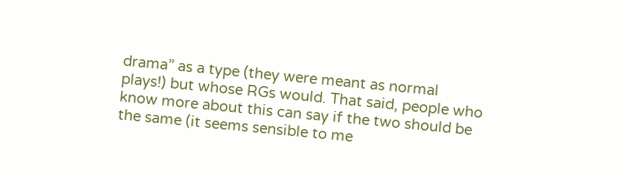drama” as a type (they were meant as normal plays!) but whose RGs would. That said, people who know more about this can say if the two should be the same (it seems sensible to me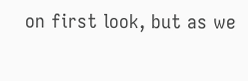on first look, but as we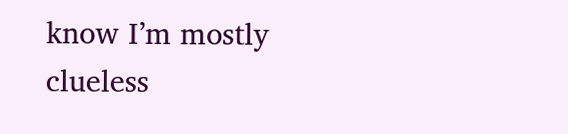know I’m mostly clueless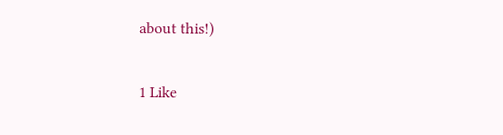about this!)

1 Like